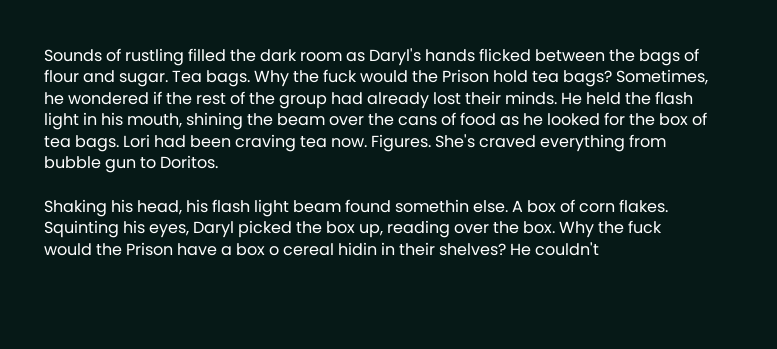Sounds of rustling filled the dark room as Daryl's hands flicked between the bags of flour and sugar. Tea bags. Why the fuck would the Prison hold tea bags? Sometimes, he wondered if the rest of the group had already lost their minds. He held the flash light in his mouth, shining the beam over the cans of food as he looked for the box of tea bags. Lori had been craving tea now. Figures. She's craved everything from bubble gun to Doritos.

Shaking his head, his flash light beam found somethin else. A box of corn flakes. Squinting his eyes, Daryl picked the box up, reading over the box. Why the fuck would the Prison have a box o cereal hidin in their shelves? He couldn't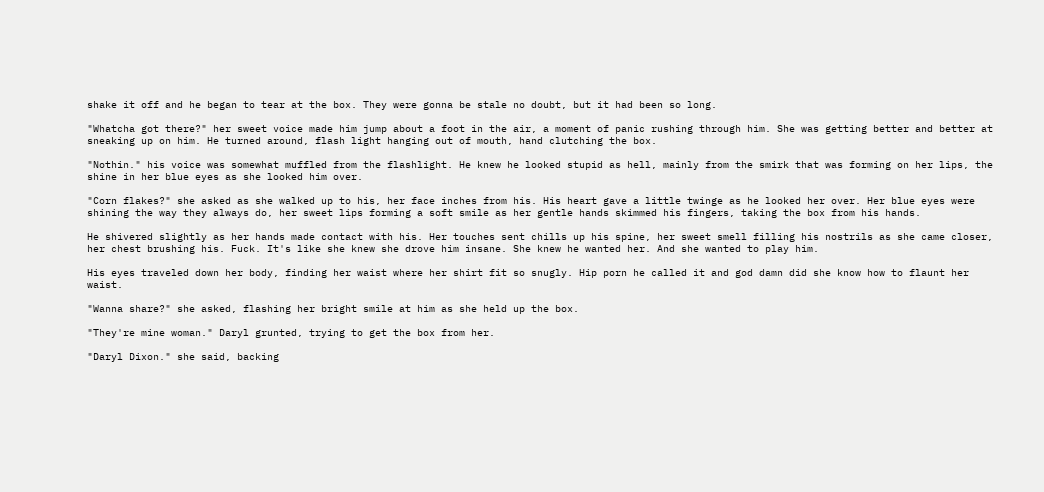shake it off and he began to tear at the box. They were gonna be stale no doubt, but it had been so long.

"Whatcha got there?" her sweet voice made him jump about a foot in the air, a moment of panic rushing through him. She was getting better and better at sneaking up on him. He turned around, flash light hanging out of mouth, hand clutching the box.

"Nothin." his voice was somewhat muffled from the flashlight. He knew he looked stupid as hell, mainly from the smirk that was forming on her lips, the shine in her blue eyes as she looked him over.

"Corn flakes?" she asked as she walked up to his, her face inches from his. His heart gave a little twinge as he looked her over. Her blue eyes were shining the way they always do, her sweet lips forming a soft smile as her gentle hands skimmed his fingers, taking the box from his hands.

He shivered slightly as her hands made contact with his. Her touches sent chills up his spine, her sweet smell filling his nostrils as she came closer, her chest brushing his. Fuck. It's like she knew she drove him insane. She knew he wanted her. And she wanted to play him.

His eyes traveled down her body, finding her waist where her shirt fit so snugly. Hip porn he called it and god damn did she know how to flaunt her waist.

"Wanna share?" she asked, flashing her bright smile at him as she held up the box.

"They're mine woman." Daryl grunted, trying to get the box from her.

"Daryl Dixon." she said, backing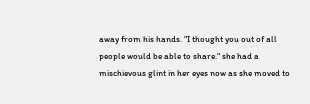away from his hands. "I thought you out of all people would be able to share." she had a mischievous glint in her eyes now as she moved to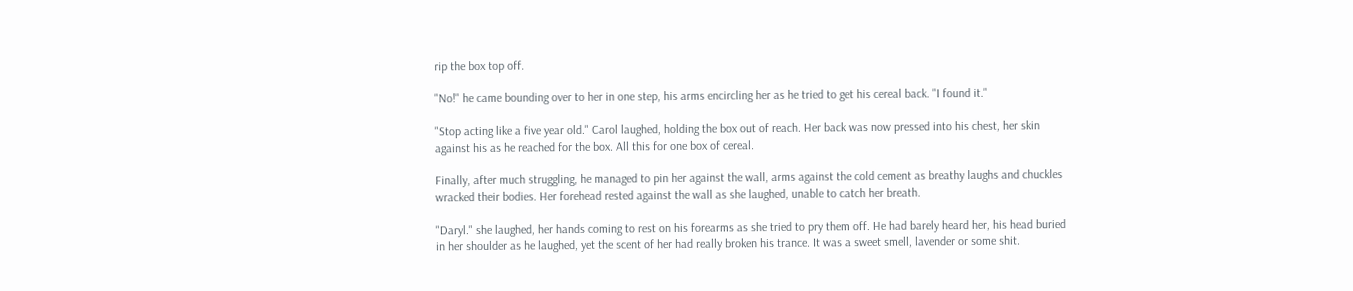rip the box top off.

"No!" he came bounding over to her in one step, his arms encircling her as he tried to get his cereal back. "I found it."

"Stop acting like a five year old." Carol laughed, holding the box out of reach. Her back was now pressed into his chest, her skin against his as he reached for the box. All this for one box of cereal.

Finally, after much struggling, he managed to pin her against the wall, arms against the cold cement as breathy laughs and chuckles wracked their bodies. Her forehead rested against the wall as she laughed, unable to catch her breath.

"Daryl." she laughed, her hands coming to rest on his forearms as she tried to pry them off. He had barely heard her, his head buried in her shoulder as he laughed, yet the scent of her had really broken his trance. It was a sweet smell, lavender or some shit.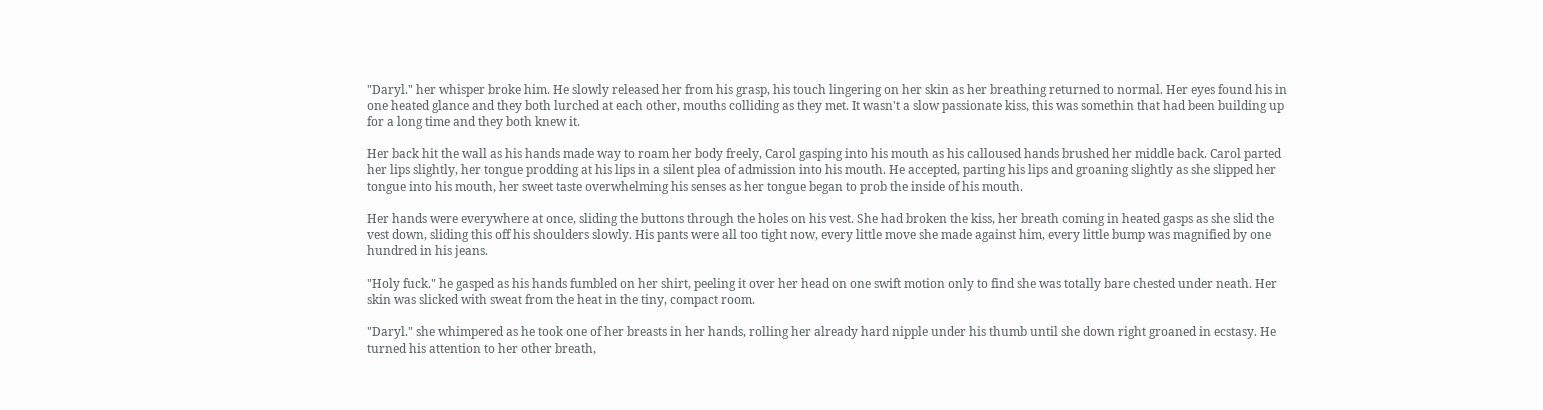"Daryl." her whisper broke him. He slowly released her from his grasp, his touch lingering on her skin as her breathing returned to normal. Her eyes found his in one heated glance and they both lurched at each other, mouths colliding as they met. It wasn't a slow passionate kiss, this was somethin that had been building up for a long time and they both knew it.

Her back hit the wall as his hands made way to roam her body freely, Carol gasping into his mouth as his calloused hands brushed her middle back. Carol parted her lips slightly, her tongue prodding at his lips in a silent plea of admission into his mouth. He accepted, parting his lips and groaning slightly as she slipped her tongue into his mouth, her sweet taste overwhelming his senses as her tongue began to prob the inside of his mouth.

Her hands were everywhere at once, sliding the buttons through the holes on his vest. She had broken the kiss, her breath coming in heated gasps as she slid the vest down, sliding this off his shoulders slowly. His pants were all too tight now, every little move she made against him, every little bump was magnified by one hundred in his jeans.

"Holy fuck." he gasped as his hands fumbled on her shirt, peeling it over her head on one swift motion only to find she was totally bare chested under neath. Her skin was slicked with sweat from the heat in the tiny, compact room.

"Daryl." she whimpered as he took one of her breasts in her hands, rolling her already hard nipple under his thumb until she down right groaned in ecstasy. He turned his attention to her other breath,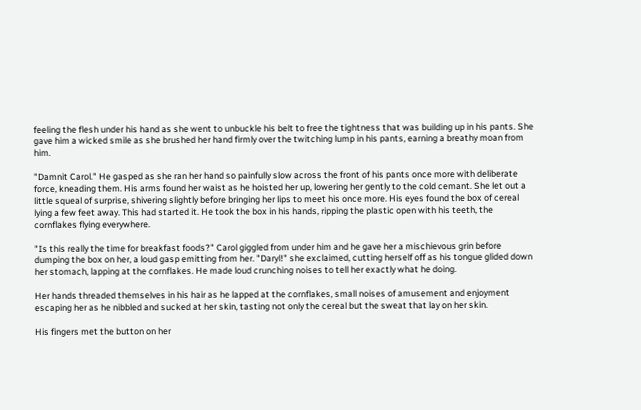feeling the flesh under his hand as she went to unbuckle his belt to free the tightness that was building up in his pants. She gave him a wicked smile as she brushed her hand firmly over the twitching lump in his pants, earning a breathy moan from him.

"Damnit Carol." He gasped as she ran her hand so painfully slow across the front of his pants once more with deliberate force, kneading them. His arms found her waist as he hoisted her up, lowering her gently to the cold cemant. She let out a little squeal of surprise, shivering slightly before bringing her lips to meet his once more. His eyes found the box of cereal lying a few feet away. This had started it. He took the box in his hands, ripping the plastic open with his teeth, the cornflakes flying everywhere.

"Is this really the time for breakfast foods?" Carol giggled from under him and he gave her a mischievous grin before dumping the box on her, a loud gasp emitting from her. "Daryl!" she exclaimed, cutting herself off as his tongue glided down her stomach, lapping at the cornflakes. He made loud crunching noises to tell her exactly what he doing.

Her hands threaded themselves in his hair as he lapped at the cornflakes, small noises of amusement and enjoyment escaping her as he nibbled and sucked at her skin, tasting not only the cereal but the sweat that lay on her skin.

His fingers met the button on her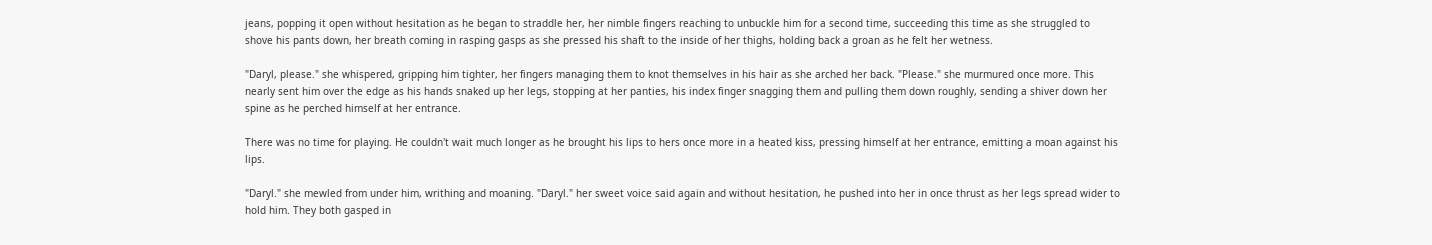jeans, popping it open without hesitation as he began to straddle her, her nimble fingers reaching to unbuckle him for a second time, succeeding this time as she struggled to shove his pants down, her breath coming in rasping gasps as she pressed his shaft to the inside of her thighs, holding back a groan as he felt her wetness.

"Daryl, please." she whispered, gripping him tighter, her fingers managing them to knot themselves in his hair as she arched her back. "Please." she murmured once more. This nearly sent him over the edge as his hands snaked up her legs, stopping at her panties, his index finger snagging them and pulling them down roughly, sending a shiver down her spine as he perched himself at her entrance.

There was no time for playing. He couldn't wait much longer as he brought his lips to hers once more in a heated kiss, pressing himself at her entrance, emitting a moan against his lips.

"Daryl." she mewled from under him, writhing and moaning. "Daryl." her sweet voice said again and without hesitation, he pushed into her in once thrust as her legs spread wider to hold him. They both gasped in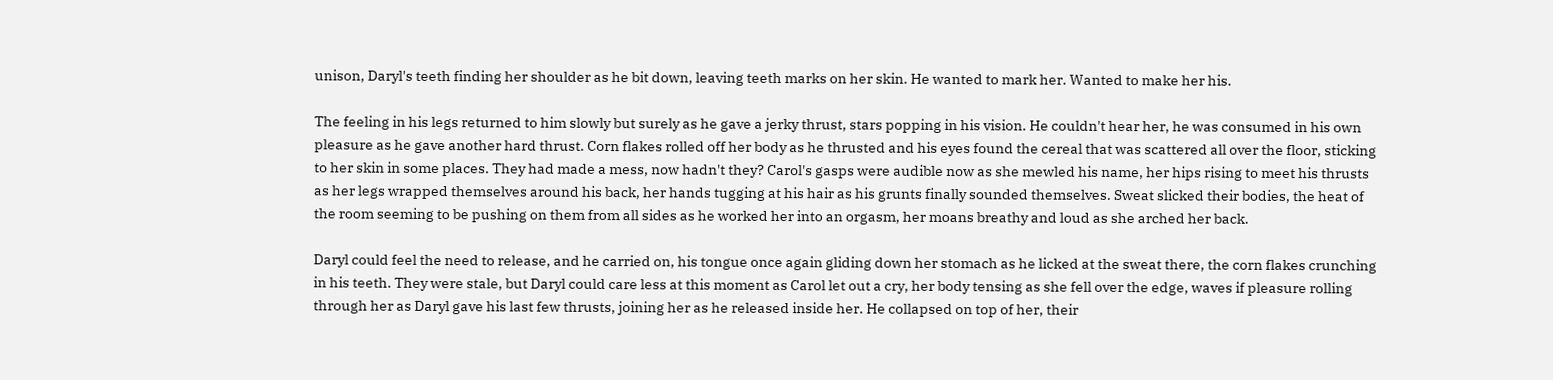unison, Daryl's teeth finding her shoulder as he bit down, leaving teeth marks on her skin. He wanted to mark her. Wanted to make her his.

The feeling in his legs returned to him slowly but surely as he gave a jerky thrust, stars popping in his vision. He couldn't hear her, he was consumed in his own pleasure as he gave another hard thrust. Corn flakes rolled off her body as he thrusted and his eyes found the cereal that was scattered all over the floor, sticking to her skin in some places. They had made a mess, now hadn't they? Carol's gasps were audible now as she mewled his name, her hips rising to meet his thrusts as her legs wrapped themselves around his back, her hands tugging at his hair as his grunts finally sounded themselves. Sweat slicked their bodies, the heat of the room seeming to be pushing on them from all sides as he worked her into an orgasm, her moans breathy and loud as she arched her back.

Daryl could feel the need to release, and he carried on, his tongue once again gliding down her stomach as he licked at the sweat there, the corn flakes crunching in his teeth. They were stale, but Daryl could care less at this moment as Carol let out a cry, her body tensing as she fell over the edge, waves if pleasure rolling through her as Daryl gave his last few thrusts, joining her as he released inside her. He collapsed on top of her, their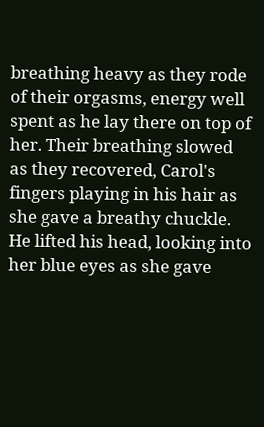breathing heavy as they rode of their orgasms, energy well spent as he lay there on top of her. Their breathing slowed as they recovered, Carol's fingers playing in his hair as she gave a breathy chuckle. He lifted his head, looking into her blue eyes as she gave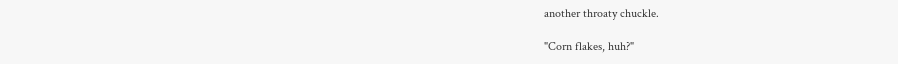another throaty chuckle.

"Corn flakes, huh?"